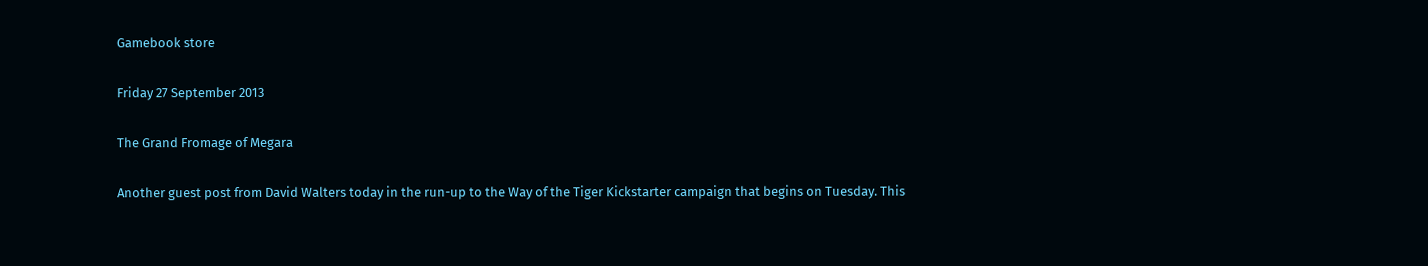Gamebook store

Friday 27 September 2013

The Grand Fromage of Megara

Another guest post from David Walters today in the run-up to the Way of the Tiger Kickstarter campaign that begins on Tuesday. This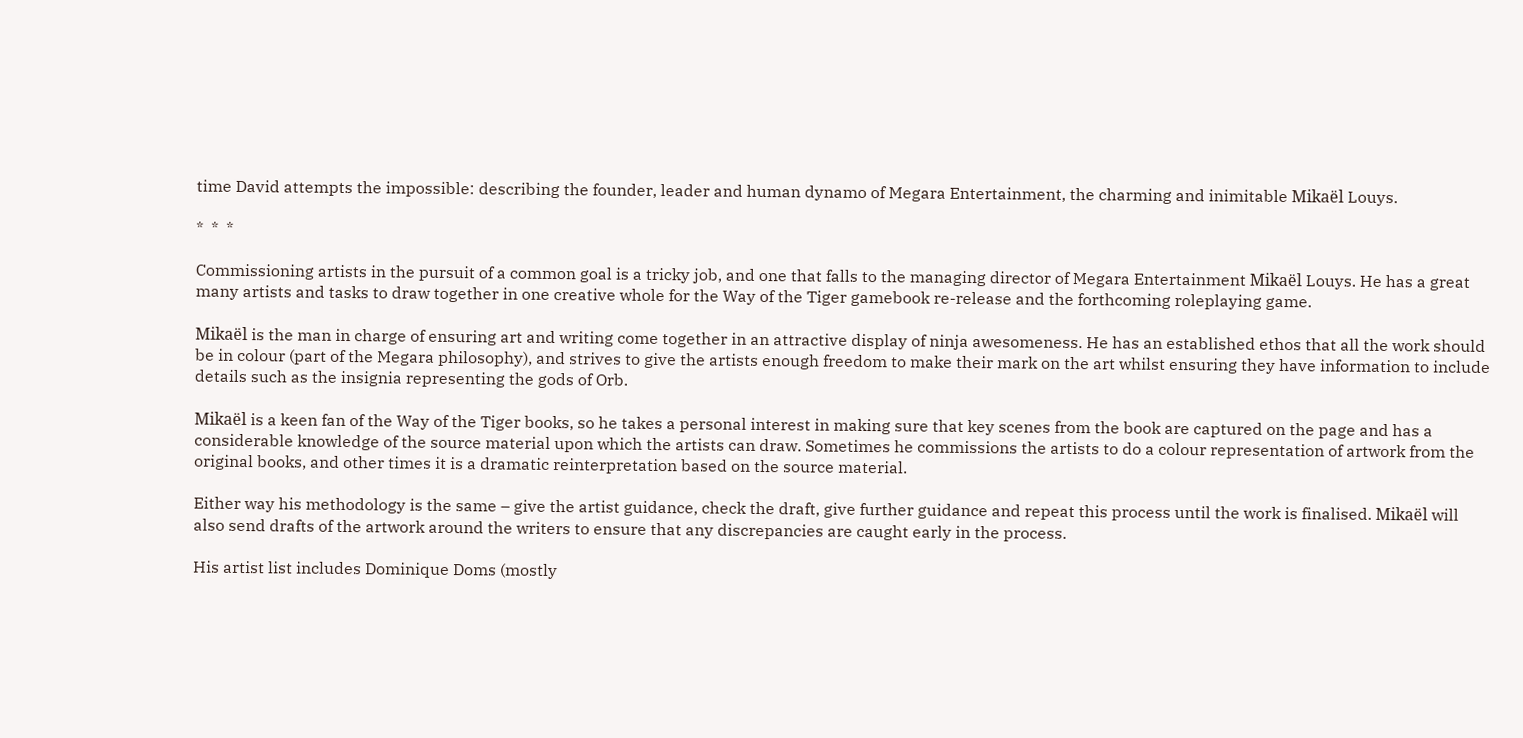time David attempts the impossible: describing the founder, leader and human dynamo of Megara Entertainment, the charming and inimitable Mikaël Louys.

*  *  *

Commissioning artists in the pursuit of a common goal is a tricky job, and one that falls to the managing director of Megara Entertainment Mikaël Louys. He has a great many artists and tasks to draw together in one creative whole for the Way of the Tiger gamebook re-release and the forthcoming roleplaying game.

Mikaël is the man in charge of ensuring art and writing come together in an attractive display of ninja awesomeness. He has an established ethos that all the work should be in colour (part of the Megara philosophy), and strives to give the artists enough freedom to make their mark on the art whilst ensuring they have information to include details such as the insignia representing the gods of Orb.

Mikaël is a keen fan of the Way of the Tiger books, so he takes a personal interest in making sure that key scenes from the book are captured on the page and has a considerable knowledge of the source material upon which the artists can draw. Sometimes he commissions the artists to do a colour representation of artwork from the original books, and other times it is a dramatic reinterpretation based on the source material.

Either way his methodology is the same – give the artist guidance, check the draft, give further guidance and repeat this process until the work is finalised. Mikaël will also send drafts of the artwork around the writers to ensure that any discrepancies are caught early in the process.

His artist list includes Dominique Doms (mostly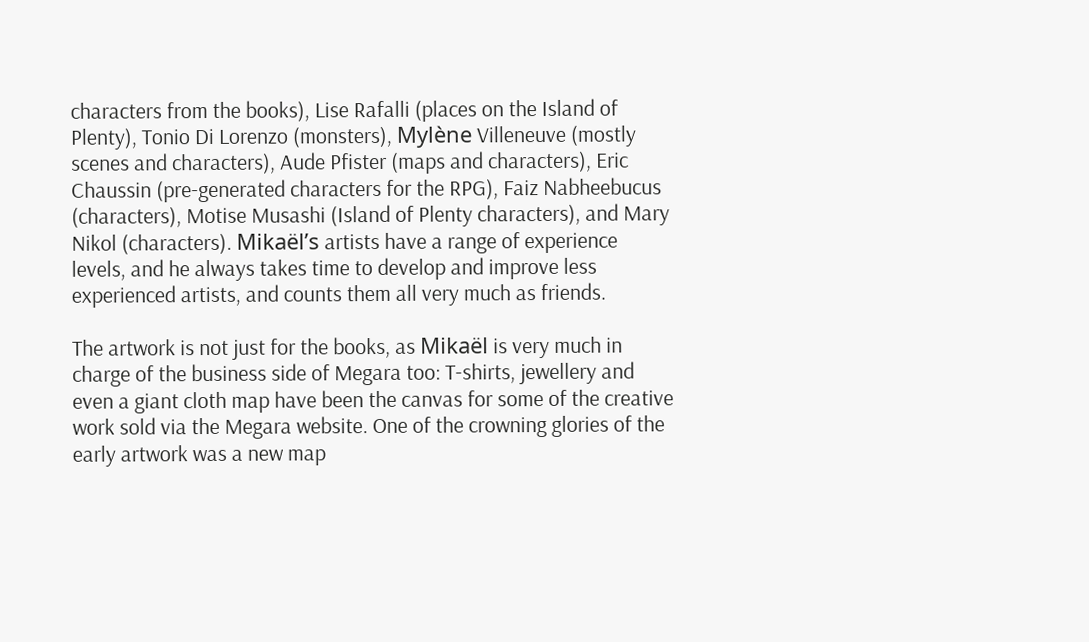characters from the books), Lise Rafalli (places on the Island of Plenty), Tonio Di Lorenzo (monsters), Mylène Villeneuve (mostly scenes and characters), Aude Pfister (maps and characters), Eric Chaussin (pre-generated characters for the RPG), Faiz Nabheebucus (characters), Motise Musashi (Island of Plenty characters), and Mary Nikol (characters). Mikaël’s artists have a range of experience levels, and he always takes time to develop and improve less experienced artists, and counts them all very much as friends.

The artwork is not just for the books, as Mikaël is very much in charge of the business side of Megara too: T-shirts, jewellery and even a giant cloth map have been the canvas for some of the creative work sold via the Megara website. One of the crowning glories of the early artwork was a new map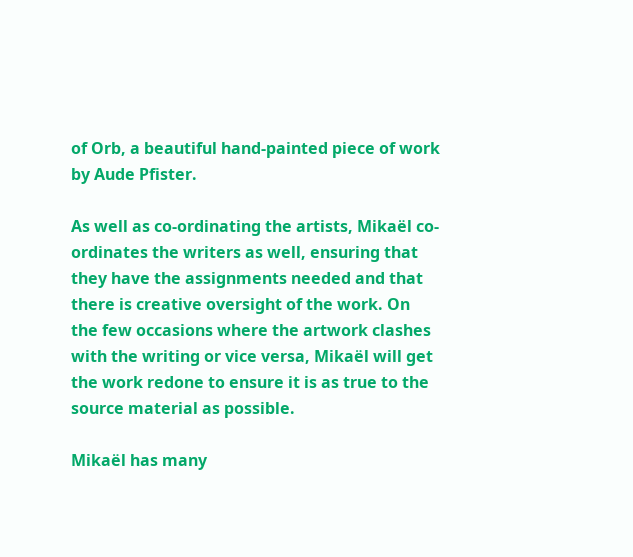of Orb, a beautiful hand-painted piece of work by Aude Pfister.

As well as co-ordinating the artists, Mikaël co-ordinates the writers as well, ensuring that they have the assignments needed and that there is creative oversight of the work. On the few occasions where the artwork clashes with the writing or vice versa, Mikaël will get the work redone to ensure it is as true to the source material as possible.

Mikaël has many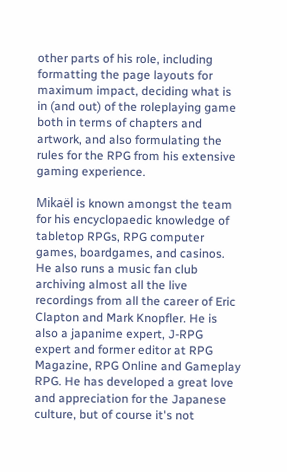other parts of his role, including formatting the page layouts for maximum impact, deciding what is in (and out) of the roleplaying game both in terms of chapters and artwork, and also formulating the rules for the RPG from his extensive gaming experience.

Mikaël is known amongst the team for his encyclopaedic knowledge of tabletop RPGs, RPG computer games, boardgames, and casinos. He also runs a music fan club archiving almost all the live recordings from all the career of Eric Clapton and Mark Knopfler. He is also a japanime expert, J-RPG expert and former editor at RPG Magazine, RPG Online and Gameplay RPG. He has developed a great love and appreciation for the Japanese culture, but of course it's not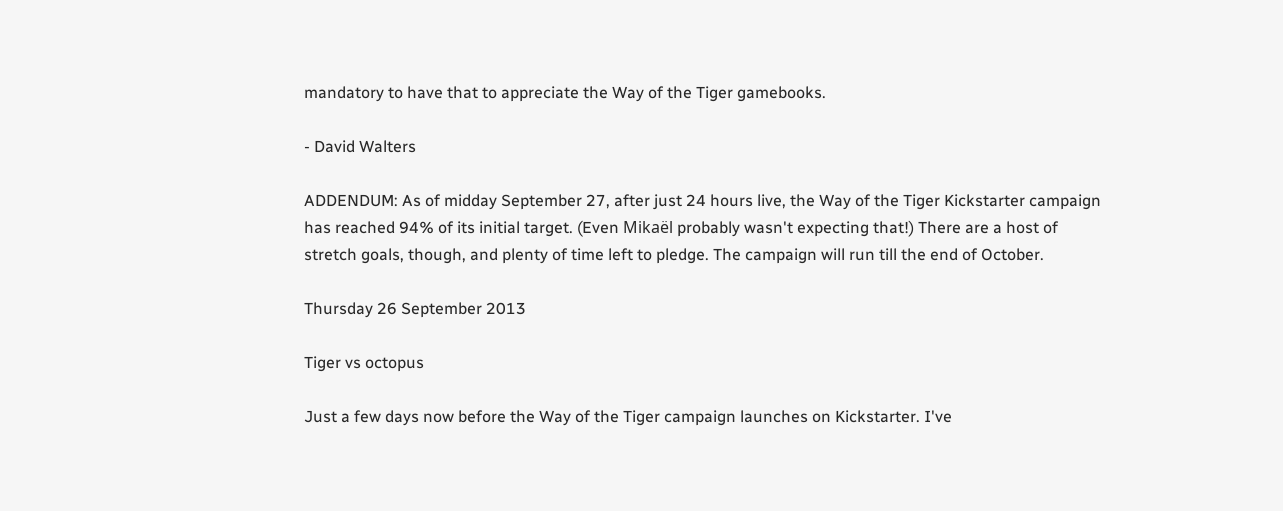mandatory to have that to appreciate the Way of the Tiger gamebooks.

- David Walters

ADDENDUM: As of midday September 27, after just 24 hours live, the Way of the Tiger Kickstarter campaign has reached 94% of its initial target. (Even Mikaël probably wasn't expecting that!) There are a host of stretch goals, though, and plenty of time left to pledge. The campaign will run till the end of October.

Thursday 26 September 2013

Tiger vs octopus

Just a few days now before the Way of the Tiger campaign launches on Kickstarter. I've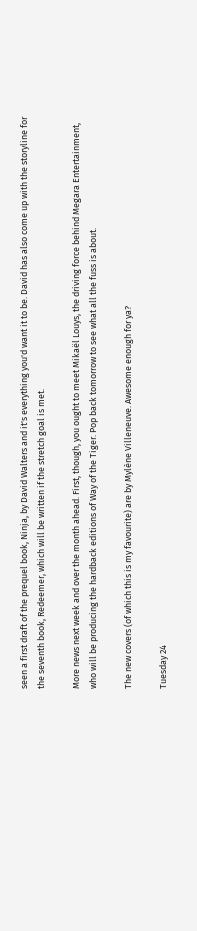seen a first draft of the prequel book, Ninja, by David Walters and it's everything you'd want it to be. David has also come up with the storyline for the seventh book, Redeemer, which will be written if the stretch goal is met.

More news next week and over the month ahead. First, though, you ought to meet Mikaël Louys, the driving force behind Megara Entertainment, who will be producing the hardback editions of Way of the Tiger. Pop back tomorrow to see what all the fuss is about.

The new covers (of which this is my favourite) are by Mylène Villeneuve. Awesome enough for ya?

Tuesday 24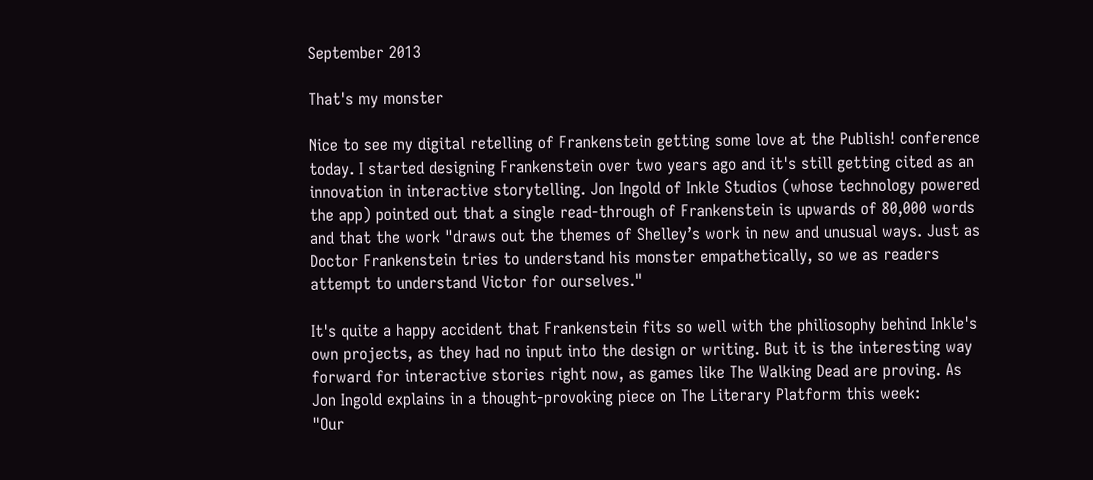September 2013

That's my monster

Nice to see my digital retelling of Frankenstein getting some love at the Publish! conference today. I started designing Frankenstein over two years ago and it's still getting cited as an innovation in interactive storytelling. Jon Ingold of Inkle Studios (whose technology powered the app) pointed out that a single read-through of Frankenstein is upwards of 80,000 words and that the work "draws out the themes of Shelley’s work in new and unusual ways. Just as Doctor Frankenstein tries to understand his monster empathetically, so we as readers attempt to understand Victor for ourselves."

It's quite a happy accident that Frankenstein fits so well with the philiosophy behind Inkle's own projects, as they had no input into the design or writing. But it is the interesting way forward for interactive stories right now, as games like The Walking Dead are proving. As Jon Ingold explains in a thought-provoking piece on The Literary Platform this week:
"Our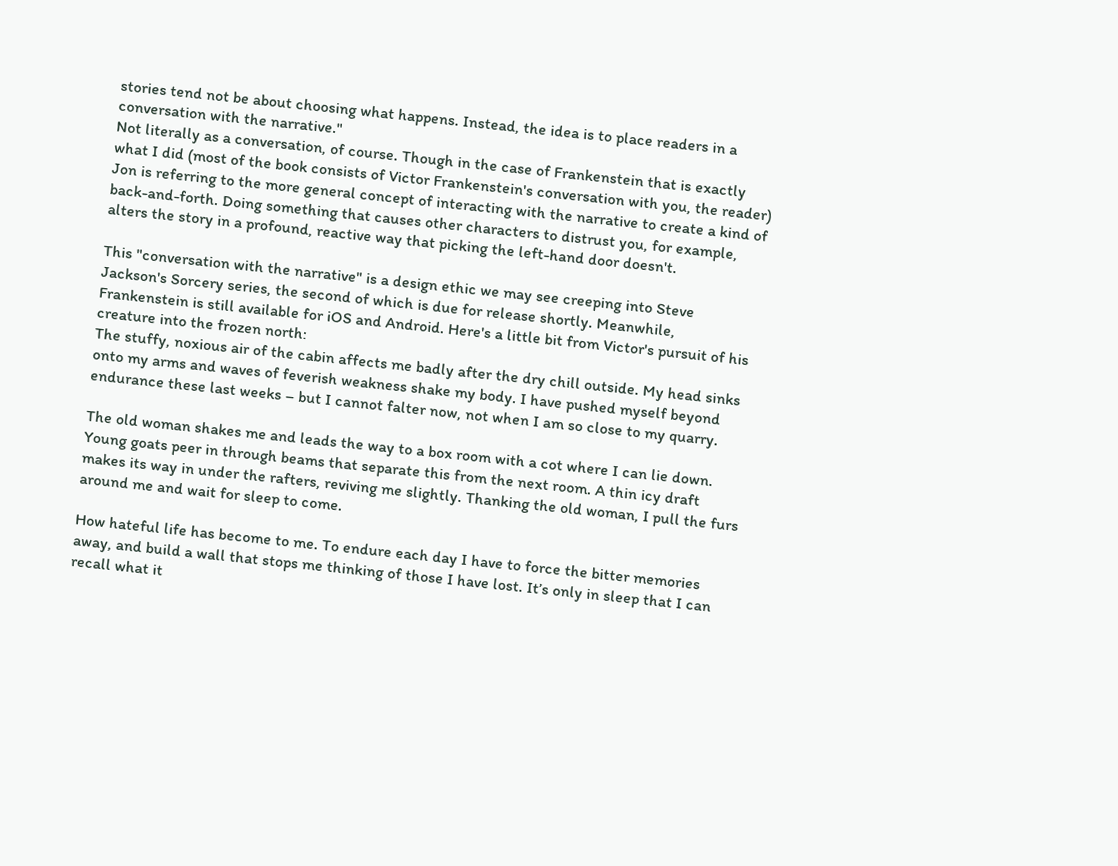stories tend not be about choosing what happens. Instead, the idea is to place readers in a conversation with the narrative."
Not literally as a conversation, of course. Though in the case of Frankenstein that is exactly what I did (most of the book consists of Victor Frankenstein's conversation with you, the reader) Jon is referring to the more general concept of interacting with the narrative to create a kind of back-and-forth. Doing something that causes other characters to distrust you, for example, alters the story in a profound, reactive way that picking the left-hand door doesn't.

This "conversation with the narrative" is a design ethic we may see creeping into Steve Jackson's Sorcery series, the second of which is due for release shortly. Meanwhile, Frankenstein is still available for iOS and Android. Here's a little bit from Victor's pursuit of his creature into the frozen north:
The stuffy, noxious air of the cabin affects me badly after the dry chill outside. My head sinks onto my arms and waves of feverish weakness shake my body. I have pushed myself beyond endurance these last weeks – but I cannot falter now, not when I am so close to my quarry.

The old woman shakes me and leads the way to a box room with a cot where I can lie down. Young goats peer in through beams that separate this from the next room. A thin icy draft makes its way in under the rafters, reviving me slightly. Thanking the old woman, I pull the furs around me and wait for sleep to come.

How hateful life has become to me. To endure each day I have to force the bitter memories away, and build a wall that stops me thinking of those I have lost. It’s only in sleep that I can recall what it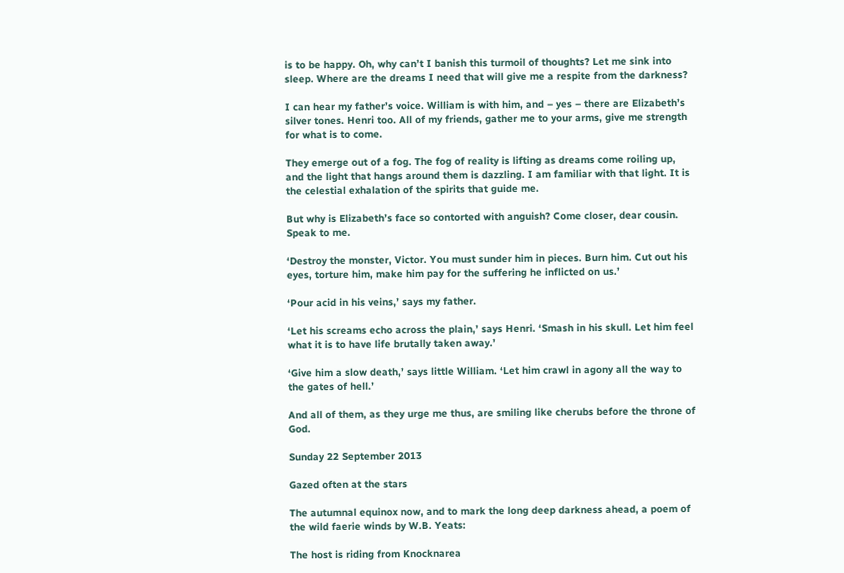is to be happy. Oh, why can’t I banish this turmoil of thoughts? Let me sink into sleep. Where are the dreams I need that will give me a respite from the darkness?

I can hear my father’s voice. William is with him, and – yes – there are Elizabeth’s silver tones. Henri too. All of my friends, gather me to your arms, give me strength for what is to come.

They emerge out of a fog. The fog of reality is lifting as dreams come roiling up, and the light that hangs around them is dazzling. I am familiar with that light. It is the celestial exhalation of the spirits that guide me.

But why is Elizabeth’s face so contorted with anguish? Come closer, dear cousin. Speak to me.

‘Destroy the monster, Victor. You must sunder him in pieces. Burn him. Cut out his eyes, torture him, make him pay for the suffering he inflicted on us.’

‘Pour acid in his veins,’ says my father.

‘Let his screams echo across the plain,’ says Henri. ‘Smash in his skull. Let him feel what it is to have life brutally taken away.’

‘Give him a slow death,’ says little William. ‘Let him crawl in agony all the way to the gates of hell.’

And all of them, as they urge me thus, are smiling like cherubs before the throne of God.

Sunday 22 September 2013

Gazed often at the stars

The autumnal equinox now, and to mark the long deep darkness ahead, a poem of the wild faerie winds by W.B. Yeats:

The host is riding from Knocknarea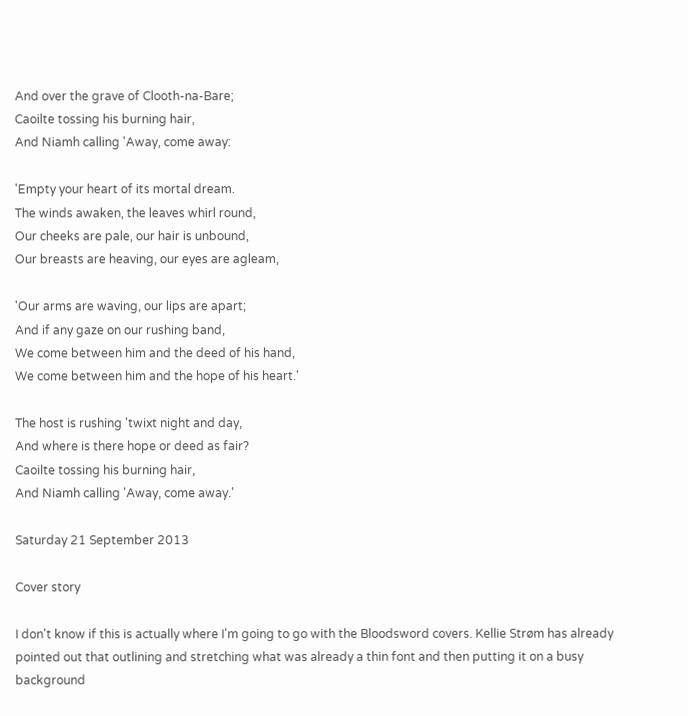And over the grave of Clooth-na-Bare;
Caoilte tossing his burning hair,
And Niamh calling 'Away, come away:

'Empty your heart of its mortal dream.
The winds awaken, the leaves whirl round,
Our cheeks are pale, our hair is unbound,
Our breasts are heaving, our eyes are agleam,

'Our arms are waving, our lips are apart;
And if any gaze on our rushing band,
We come between him and the deed of his hand,
We come between him and the hope of his heart.'

The host is rushing 'twixt night and day,
And where is there hope or deed as fair?
Caoilte tossing his burning hair,
And Niamh calling 'Away, come away.'

Saturday 21 September 2013

Cover story

I don't know if this is actually where I'm going to go with the Bloodsword covers. Kellie Strøm has already pointed out that outlining and stretching what was already a thin font and then putting it on a busy background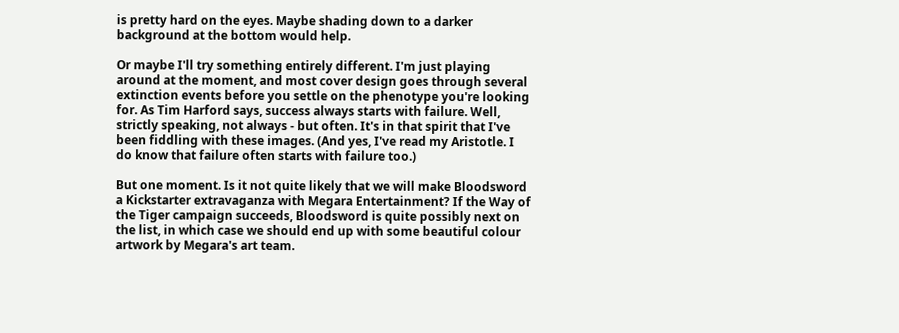is pretty hard on the eyes. Maybe shading down to a darker background at the bottom would help.

Or maybe I'll try something entirely different. I'm just playing around at the moment, and most cover design goes through several extinction events before you settle on the phenotype you're looking for. As Tim Harford says, success always starts with failure. Well, strictly speaking, not always - but often. It's in that spirit that I've been fiddling with these images. (And yes, I've read my Aristotle. I do know that failure often starts with failure too.)

But one moment. Is it not quite likely that we will make Bloodsword a Kickstarter extravaganza with Megara Entertainment? If the Way of the Tiger campaign succeeds, Bloodsword is quite possibly next on the list, in which case we should end up with some beautiful colour artwork by Megara's art team.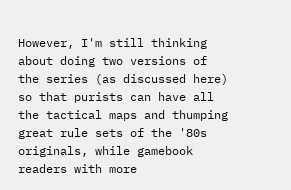However, I'm still thinking about doing two versions of the series (as discussed here) so that purists can have all the tactical maps and thumping great rule sets of the '80s originals, while gamebook readers with more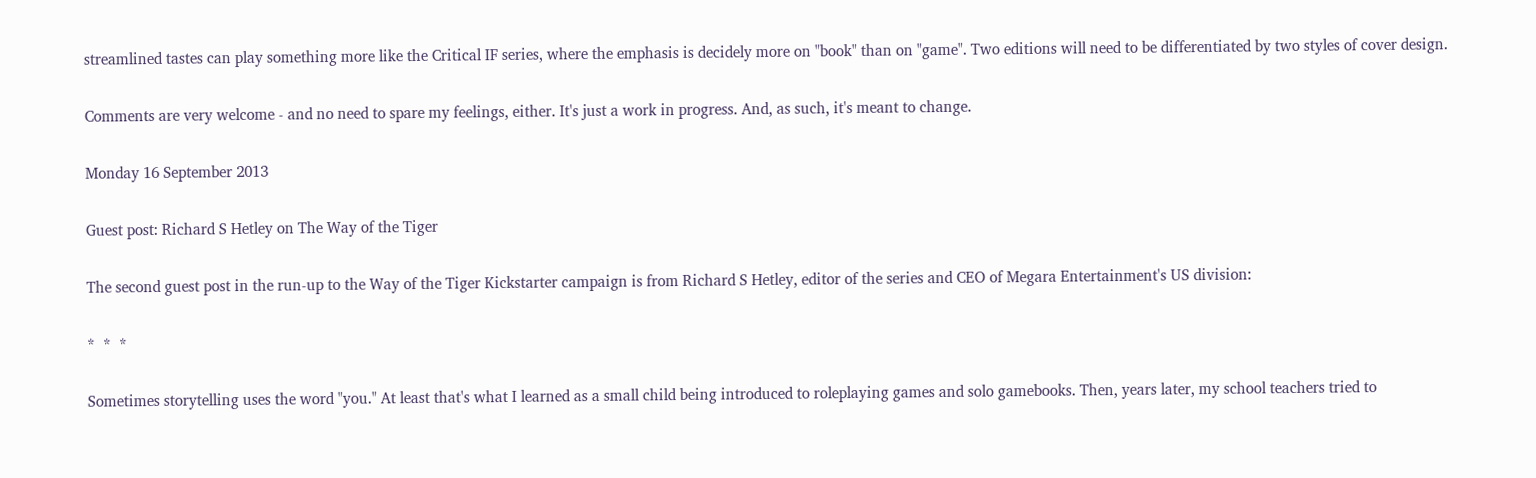streamlined tastes can play something more like the Critical IF series, where the emphasis is decidely more on "book" than on "game". Two editions will need to be differentiated by two styles of cover design.

Comments are very welcome - and no need to spare my feelings, either. It's just a work in progress. And, as such, it's meant to change.

Monday 16 September 2013

Guest post: Richard S Hetley on The Way of the Tiger

The second guest post in the run-up to the Way of the Tiger Kickstarter campaign is from Richard S Hetley, editor of the series and CEO of Megara Entertainment's US division:

*  *  *

Sometimes storytelling uses the word "you." At least that's what I learned as a small child being introduced to roleplaying games and solo gamebooks. Then, years later, my school teachers tried to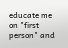educate me on "first person" and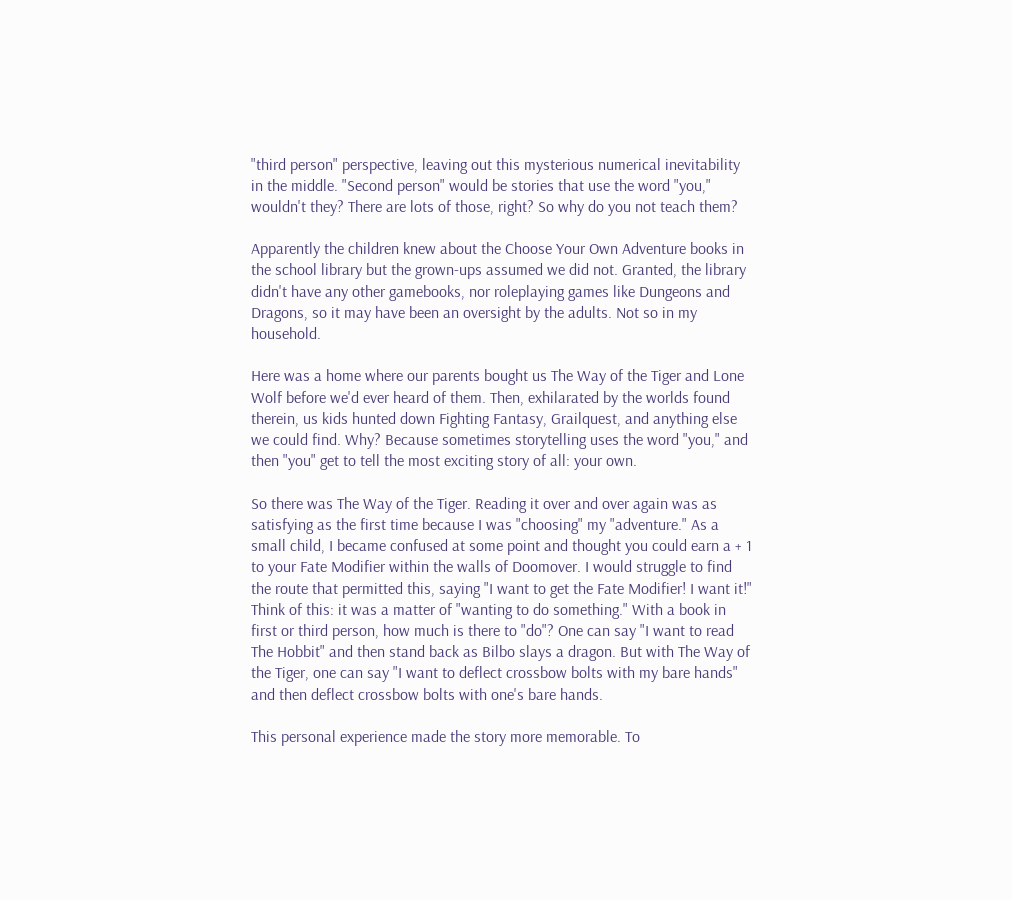"third person" perspective, leaving out this mysterious numerical inevitability in the middle. "Second person" would be stories that use the word "you," wouldn't they? There are lots of those, right? So why do you not teach them?

Apparently the children knew about the Choose Your Own Adventure books in the school library but the grown-ups assumed we did not. Granted, the library didn't have any other gamebooks, nor roleplaying games like Dungeons and Dragons, so it may have been an oversight by the adults. Not so in my household.

Here was a home where our parents bought us The Way of the Tiger and Lone Wolf before we'd ever heard of them. Then, exhilarated by the worlds found therein, us kids hunted down Fighting Fantasy, Grailquest, and anything else we could find. Why? Because sometimes storytelling uses the word "you," and then "you" get to tell the most exciting story of all: your own.

So there was The Way of the Tiger. Reading it over and over again was as satisfying as the first time because I was "choosing" my "adventure." As a small child, I became confused at some point and thought you could earn a + 1 to your Fate Modifier within the walls of Doomover. I would struggle to find the route that permitted this, saying "I want to get the Fate Modifier! I want it!" Think of this: it was a matter of "wanting to do something." With a book in first or third person, how much is there to "do"? One can say "I want to read The Hobbit" and then stand back as Bilbo slays a dragon. But with The Way of the Tiger, one can say "I want to deflect crossbow bolts with my bare hands" and then deflect crossbow bolts with one's bare hands.

This personal experience made the story more memorable. To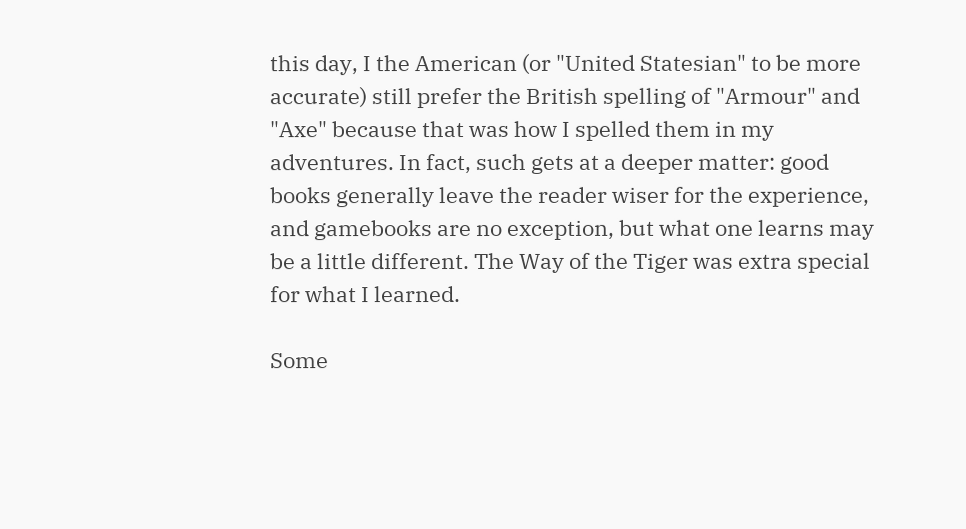this day, I the American (or "United Statesian" to be more accurate) still prefer the British spelling of "Armour" and "Axe" because that was how I spelled them in my adventures. In fact, such gets at a deeper matter: good books generally leave the reader wiser for the experience, and gamebooks are no exception, but what one learns may be a little different. The Way of the Tiger was extra special for what I learned.

Some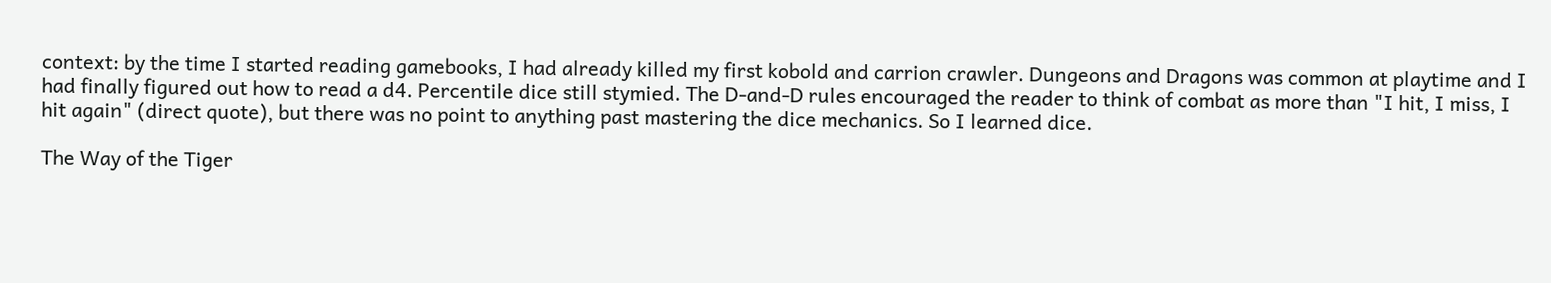context: by the time I started reading gamebooks, I had already killed my first kobold and carrion crawler. Dungeons and Dragons was common at playtime and I had finally figured out how to read a d4. Percentile dice still stymied. The D-and-D rules encouraged the reader to think of combat as more than "I hit, I miss, I hit again" (direct quote), but there was no point to anything past mastering the dice mechanics. So I learned dice.

The Way of the Tiger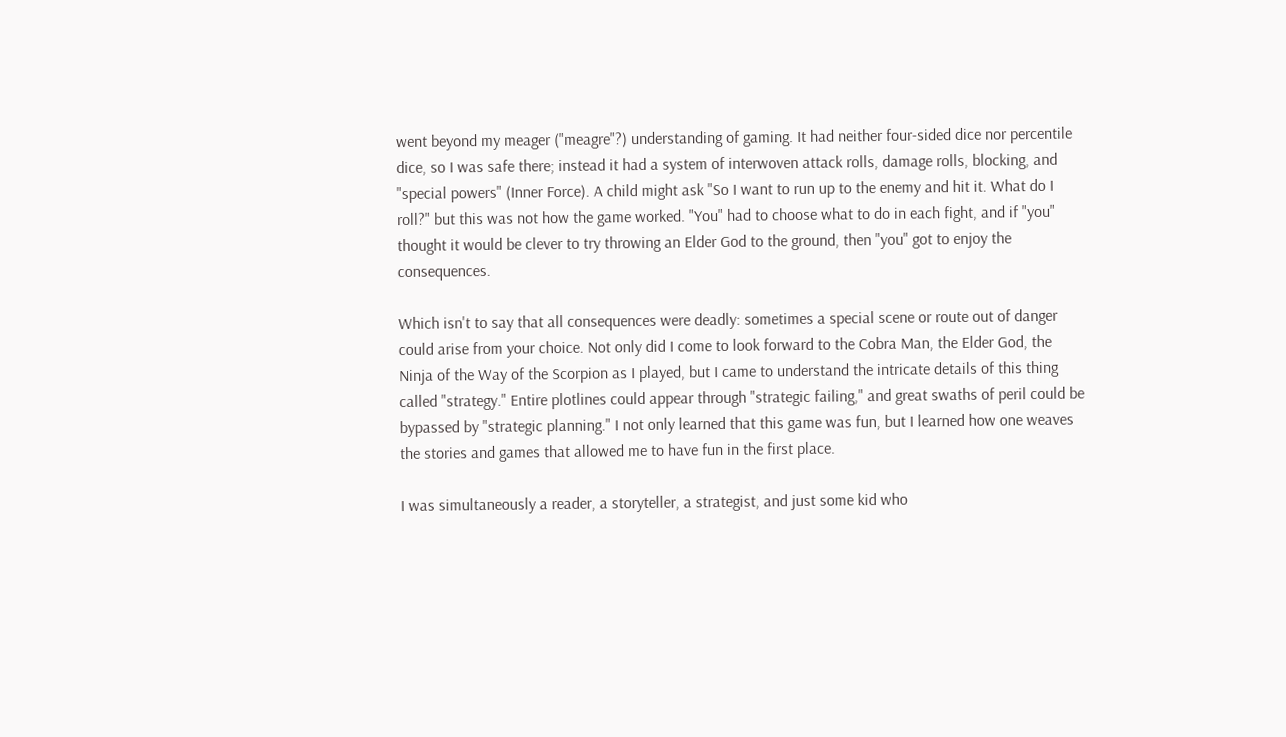went beyond my meager ("meagre"?) understanding of gaming. It had neither four-sided dice nor percentile dice, so I was safe there; instead it had a system of interwoven attack rolls, damage rolls, blocking, and "special powers" (Inner Force). A child might ask "So I want to run up to the enemy and hit it. What do I roll?" but this was not how the game worked. "You" had to choose what to do in each fight, and if "you" thought it would be clever to try throwing an Elder God to the ground, then "you" got to enjoy the consequences.

Which isn't to say that all consequences were deadly: sometimes a special scene or route out of danger could arise from your choice. Not only did I come to look forward to the Cobra Man, the Elder God, the Ninja of the Way of the Scorpion as I played, but I came to understand the intricate details of this thing called "strategy." Entire plotlines could appear through "strategic failing," and great swaths of peril could be bypassed by "strategic planning." I not only learned that this game was fun, but I learned how one weaves the stories and games that allowed me to have fun in the first place.

I was simultaneously a reader, a storyteller, a strategist, and just some kid who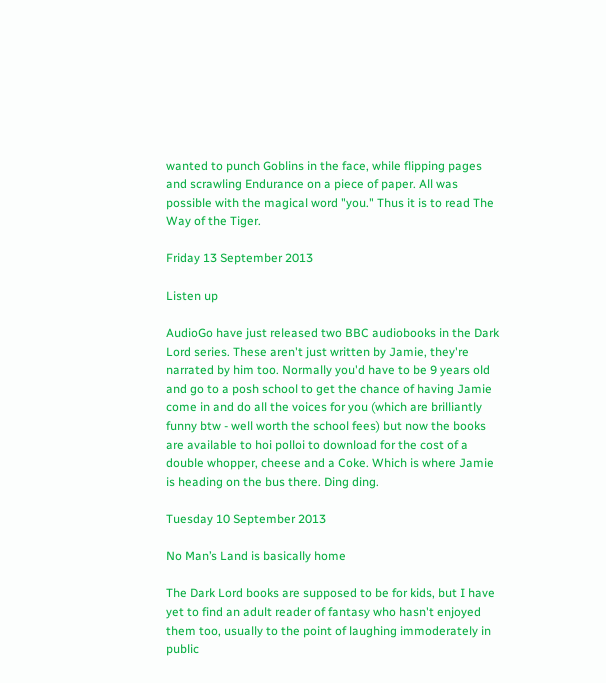wanted to punch Goblins in the face, while flipping pages and scrawling Endurance on a piece of paper. All was possible with the magical word "you." Thus it is to read The Way of the Tiger.

Friday 13 September 2013

Listen up

AudioGo have just released two BBC audiobooks in the Dark Lord series. These aren't just written by Jamie, they're narrated by him too. Normally you'd have to be 9 years old and go to a posh school to get the chance of having Jamie come in and do all the voices for you (which are brilliantly funny btw - well worth the school fees) but now the books are available to hoi polloi to download for the cost of a double whopper, cheese and a Coke. Which is where Jamie is heading on the bus there. Ding ding.

Tuesday 10 September 2013

No Man’s Land is basically home

The Dark Lord books are supposed to be for kids, but I have yet to find an adult reader of fantasy who hasn't enjoyed them too, usually to the point of laughing immoderately in public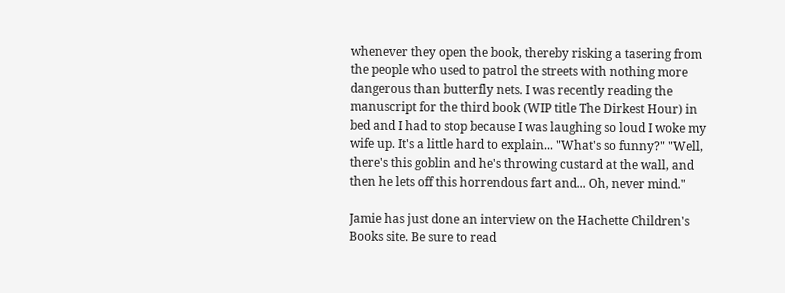whenever they open the book, thereby risking a tasering from the people who used to patrol the streets with nothing more dangerous than butterfly nets. I was recently reading the manuscript for the third book (WIP title The Dirkest Hour) in bed and I had to stop because I was laughing so loud I woke my wife up. It's a little hard to explain... "What's so funny?" "Well, there's this goblin and he's throwing custard at the wall, and then he lets off this horrendous fart and... Oh, never mind."

Jamie has just done an interview on the Hachette Children's Books site. Be sure to read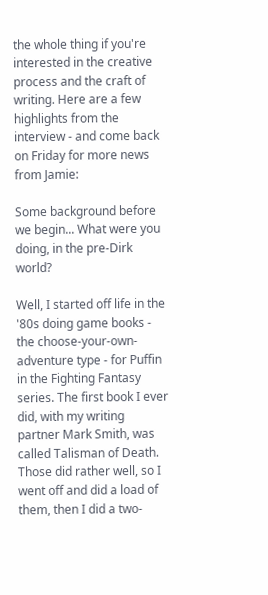the whole thing if you're interested in the creative process and the craft of writing. Here are a few highlights from the interview - and come back on Friday for more news from Jamie:

Some background before we begin... What were you doing, in the pre-Dirk world?

Well, I started off life in the '80s doing game books - the choose-your-own-adventure type - for Puffin in the Fighting Fantasy series. The first book I ever did, with my writing partner Mark Smith, was called Talisman of Death. Those did rather well, so I went off and did a load of them, then I did a two-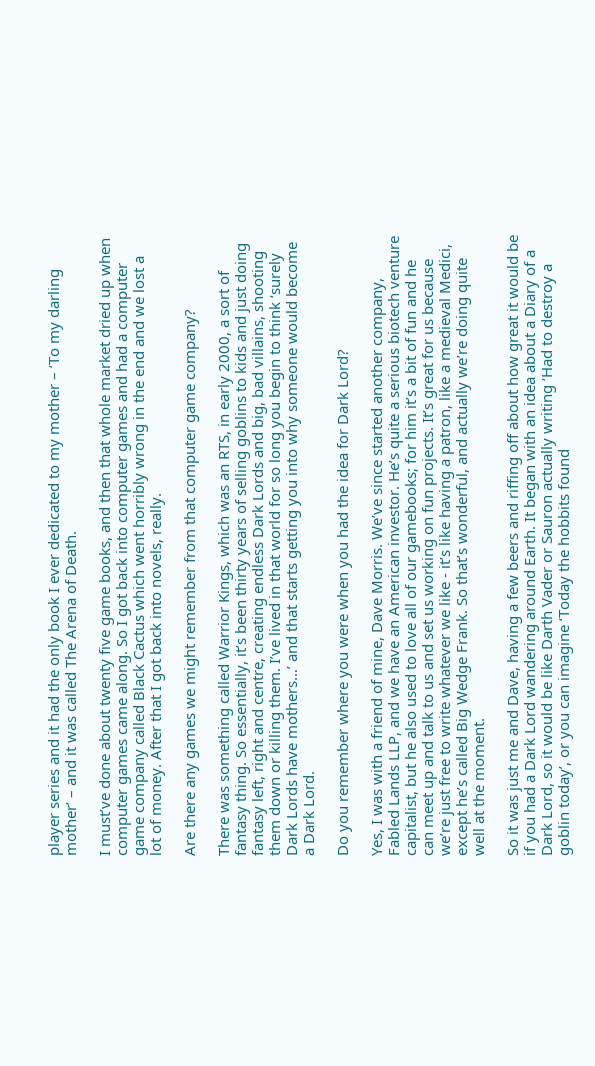player series and it had the only book I ever dedicated to my mother – ‘To my darling mother’ – and it was called The Arena of Death.

I must’ve done about twenty five game books, and then that whole market dried up when computer games came along. So I got back into computer games and had a computer game company called Black Cactus which went horribly wrong in the end and we lost a lot of money. After that I got back into novels, really.

Are there any games we might remember from that computer game company?

There was something called Warrior Kings, which was an RTS, in early 2000, a sort of fantasy thing. So essentially, it’s been thirty years of selling goblins to kids and just doing fantasy left, right and centre, creating endless Dark Lords and big, bad villains, shooting them down or killing them. I’ve lived in that world for so long you begin to think ‘surely Dark Lords have mothers…’ and that starts getting you into why someone would become a Dark Lord.

Do you remember where you were when you had the idea for Dark Lord?

Yes, I was with a friend of mine, Dave Morris. We’ve since started another company, Fabled Lands LLP, and we have an American investor. He’s quite a serious biotech venture capitalist, but he also used to love all of our gamebooks; for him it’s a bit of fun and he can meet up and talk to us and set us working on fun projects. It’s great for us because we’re just free to write whatever we like - it’s like having a patron, like a medieval Medici, except he’s called Big Wedge Frank. So that’s wonderful, and actually we’re doing quite well at the moment.

So it was just me and Dave, having a few beers and riffing off about how great it would be if you had a Dark Lord wandering around Earth. It began with an idea about a Diary of a Dark Lord, so it would be like Darth Vader or Sauron actually writing ‘Had to destroy a goblin today’, or you can imagine ‘Today the hobbits found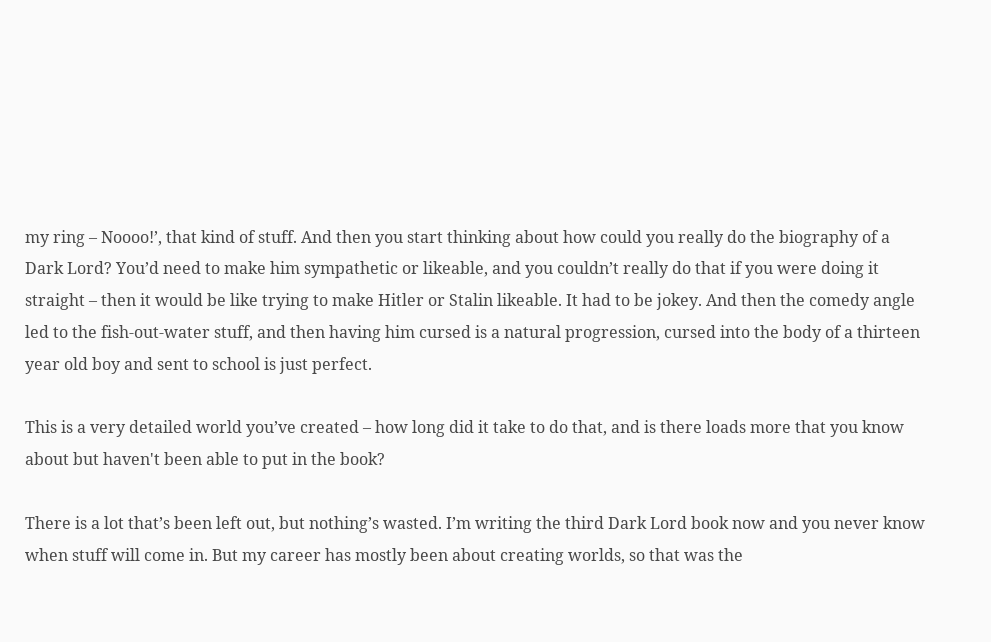my ring – Noooo!’, that kind of stuff. And then you start thinking about how could you really do the biography of a Dark Lord? You’d need to make him sympathetic or likeable, and you couldn’t really do that if you were doing it straight – then it would be like trying to make Hitler or Stalin likeable. It had to be jokey. And then the comedy angle led to the fish-out-water stuff, and then having him cursed is a natural progression, cursed into the body of a thirteen year old boy and sent to school is just perfect.

This is a very detailed world you’ve created – how long did it take to do that, and is there loads more that you know about but haven't been able to put in the book?

There is a lot that’s been left out, but nothing’s wasted. I’m writing the third Dark Lord book now and you never know when stuff will come in. But my career has mostly been about creating worlds, so that was the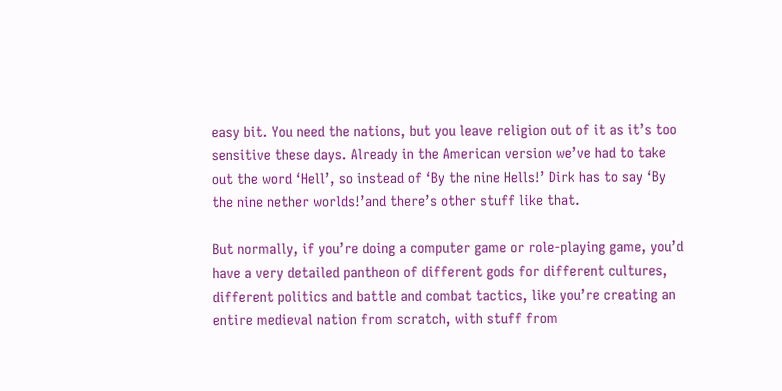easy bit. You need the nations, but you leave religion out of it as it’s too sensitive these days. Already in the American version we’ve had to take out the word ‘Hell’, so instead of ‘By the nine Hells!’ Dirk has to say ‘By the nine nether worlds!’and there’s other stuff like that.

But normally, if you’re doing a computer game or role-playing game, you’d have a very detailed pantheon of different gods for different cultures, different politics and battle and combat tactics, like you’re creating an entire medieval nation from scratch, with stuff from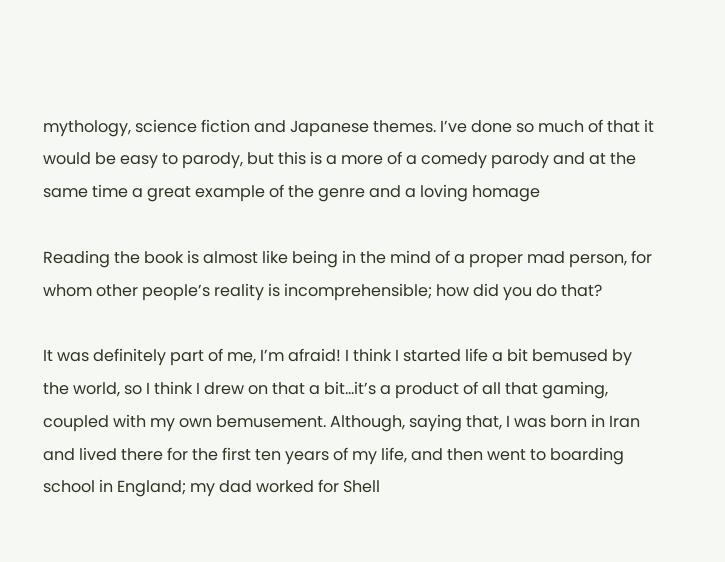mythology, science fiction and Japanese themes. I’ve done so much of that it would be easy to parody, but this is a more of a comedy parody and at the same time a great example of the genre and a loving homage

Reading the book is almost like being in the mind of a proper mad person, for whom other people’s reality is incomprehensible; how did you do that?

It was definitely part of me, I’m afraid! I think I started life a bit bemused by the world, so I think I drew on that a bit…it’s a product of all that gaming, coupled with my own bemusement. Although, saying that, I was born in Iran and lived there for the first ten years of my life, and then went to boarding school in England; my dad worked for Shell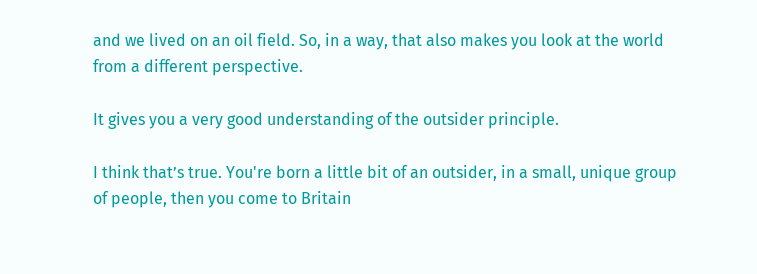and we lived on an oil field. So, in a way, that also makes you look at the world from a different perspective.

It gives you a very good understanding of the outsider principle.

I think that’s true. You're born a little bit of an outsider, in a small, unique group of people, then you come to Britain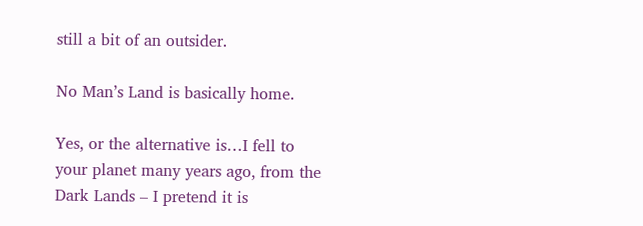still a bit of an outsider.

No Man’s Land is basically home.

Yes, or the alternative is…I fell to your planet many years ago, from the Dark Lands – I pretend it is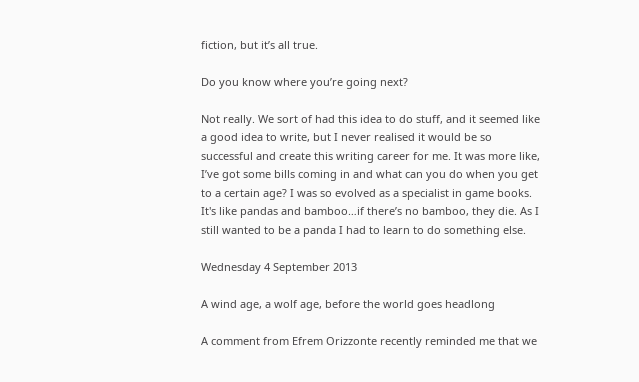fiction, but it’s all true.

Do you know where you’re going next?

Not really. We sort of had this idea to do stuff, and it seemed like a good idea to write, but I never realised it would be so successful and create this writing career for me. It was more like, I’ve got some bills coming in and what can you do when you get to a certain age? I was so evolved as a specialist in game books. It's like pandas and bamboo…if there’s no bamboo, they die. As I still wanted to be a panda I had to learn to do something else.

Wednesday 4 September 2013

A wind age, a wolf age, before the world goes headlong

A comment from Efrem Orizzonte recently reminded me that we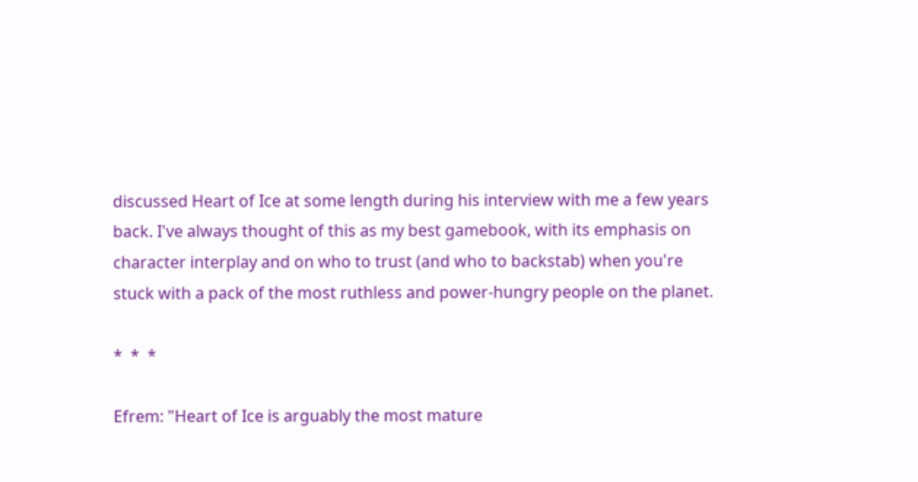discussed Heart of Ice at some length during his interview with me a few years back. I've always thought of this as my best gamebook, with its emphasis on character interplay and on who to trust (and who to backstab) when you're stuck with a pack of the most ruthless and power-hungry people on the planet.

*  *  *

Efrem: "Heart of Ice is arguably the most mature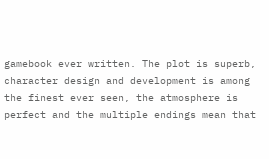gamebook ever written. The plot is superb, character design and development is among the finest ever seen, the atmosphere is perfect and the multiple endings mean that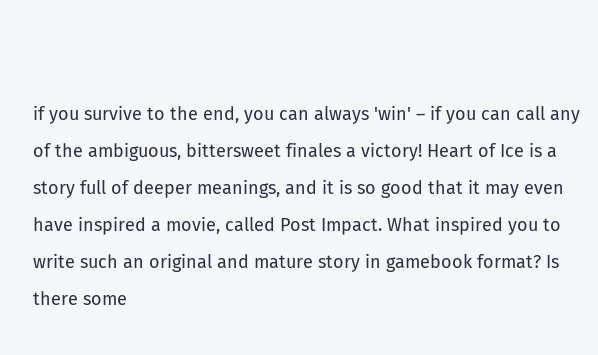if you survive to the end, you can always 'win' – if you can call any of the ambiguous, bittersweet finales a victory! Heart of Ice is a story full of deeper meanings, and it is so good that it may even have inspired a movie, called Post Impact. What inspired you to write such an original and mature story in gamebook format? Is there some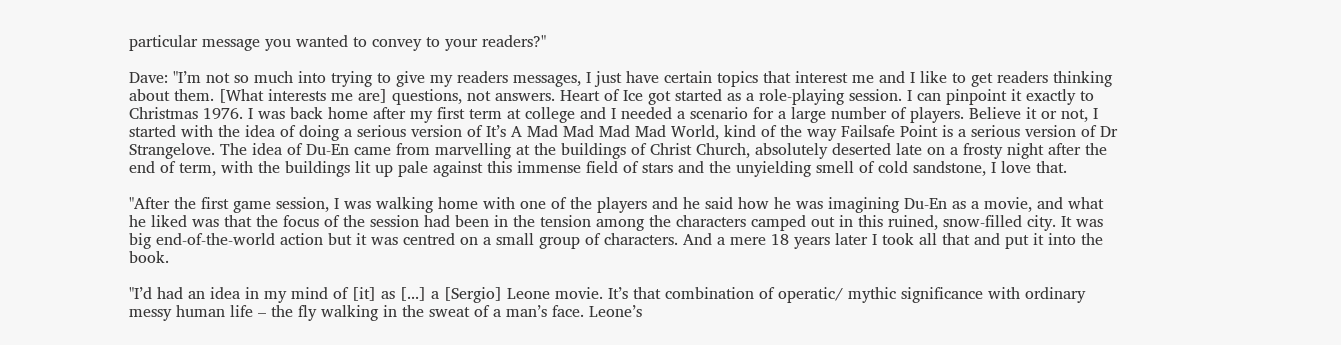particular message you wanted to convey to your readers?"

Dave: "I’m not so much into trying to give my readers messages, I just have certain topics that interest me and I like to get readers thinking about them. [What interests me are] questions, not answers. Heart of Ice got started as a role-playing session. I can pinpoint it exactly to Christmas 1976. I was back home after my first term at college and I needed a scenario for a large number of players. Believe it or not, I started with the idea of doing a serious version of It’s A Mad Mad Mad Mad World, kind of the way Failsafe Point is a serious version of Dr Strangelove. The idea of Du-En came from marvelling at the buildings of Christ Church, absolutely deserted late on a frosty night after the end of term, with the buildings lit up pale against this immense field of stars and the unyielding smell of cold sandstone, I love that.

"After the first game session, I was walking home with one of the players and he said how he was imagining Du-En as a movie, and what he liked was that the focus of the session had been in the tension among the characters camped out in this ruined, snow-filled city. It was big end-of-the-world action but it was centred on a small group of characters. And a mere 18 years later I took all that and put it into the book.

"I’d had an idea in my mind of [it] as [...] a [Sergio] Leone movie. It’s that combination of operatic/ mythic significance with ordinary messy human life – the fly walking in the sweat of a man’s face. Leone’s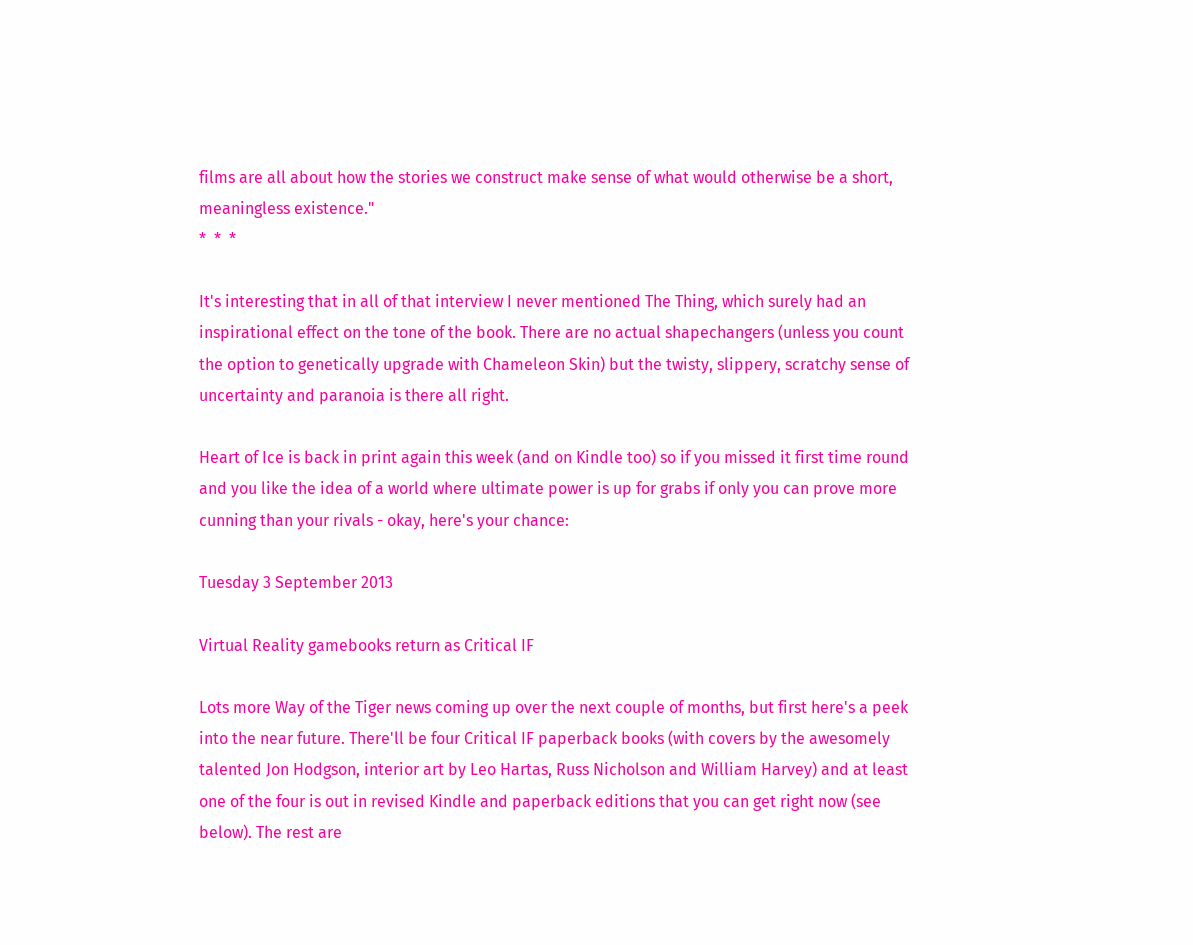films are all about how the stories we construct make sense of what would otherwise be a short, meaningless existence."
*  *  *

It's interesting that in all of that interview I never mentioned The Thing, which surely had an inspirational effect on the tone of the book. There are no actual shapechangers (unless you count the option to genetically upgrade with Chameleon Skin) but the twisty, slippery, scratchy sense of uncertainty and paranoia is there all right.

Heart of Ice is back in print again this week (and on Kindle too) so if you missed it first time round and you like the idea of a world where ultimate power is up for grabs if only you can prove more cunning than your rivals - okay, here's your chance:

Tuesday 3 September 2013

Virtual Reality gamebooks return as Critical IF

Lots more Way of the Tiger news coming up over the next couple of months, but first here's a peek into the near future. There'll be four Critical IF paperback books (with covers by the awesomely talented Jon Hodgson, interior art by Leo Hartas, Russ Nicholson and William Harvey) and at least one of the four is out in revised Kindle and paperback editions that you can get right now (see below). The rest are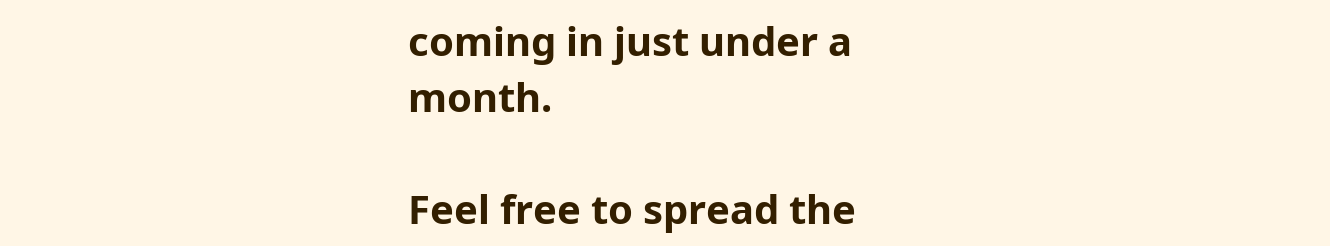coming in just under a month.

Feel free to spread the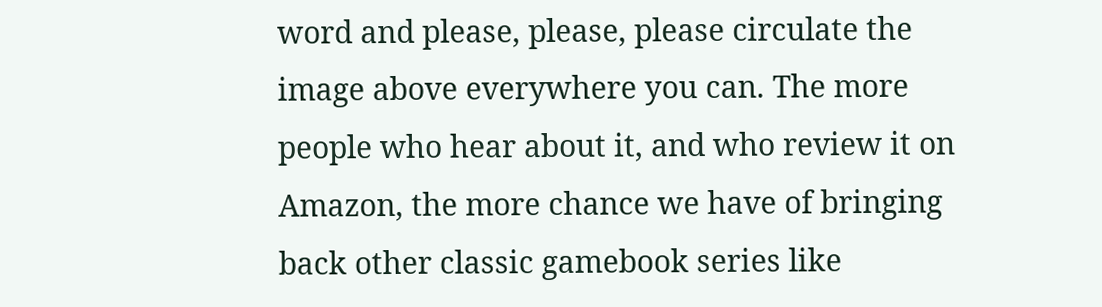word and please, please, please circulate the image above everywhere you can. The more people who hear about it, and who review it on Amazon, the more chance we have of bringing back other classic gamebook series like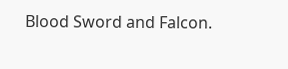Blood Sword and Falcon.